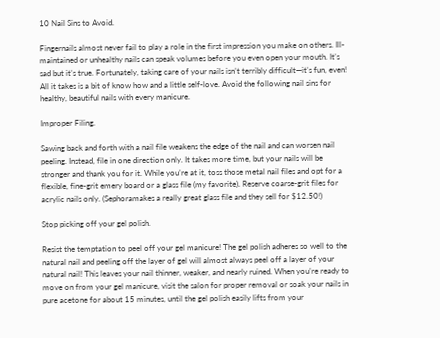10 Nail Sins to Avoid.

Fingernails almost never fail to play a role in the first impression you make on others. Ill-maintained or unhealthy nails can speak volumes before you even open your mouth. It’s sad but it’s true. Fortunately, taking care of your nails isn’t terribly difficult—it’s fun, even! All it takes is a bit of know how and a little self-love. Avoid the following nail sins for healthy, beautiful nails with every manicure.

Improper Filing.

Sawing back and forth with a nail file weakens the edge of the nail and can worsen nail peeling. Instead, file in one direction only. It takes more time, but your nails will be stronger and thank you for it. While you’re at it, toss those metal nail files and opt for a flexible, fine-grit emery board or a glass file (my favorite). Reserve coarse-grit files for acrylic nails only. (Sephoramakes a really great glass file and they sell for $12.50!)

Stop picking off your gel polish.

Resist the temptation to peel off your gel manicure! The gel polish adheres so well to the natural nail and peeling off the layer of gel will almost always peel off a layer of your natural nail! This leaves your nail thinner, weaker, and nearly ruined. When you’re ready to move on from your gel manicure, visit the salon for proper removal or soak your nails in pure acetone for about 15 minutes, until the gel polish easily lifts from your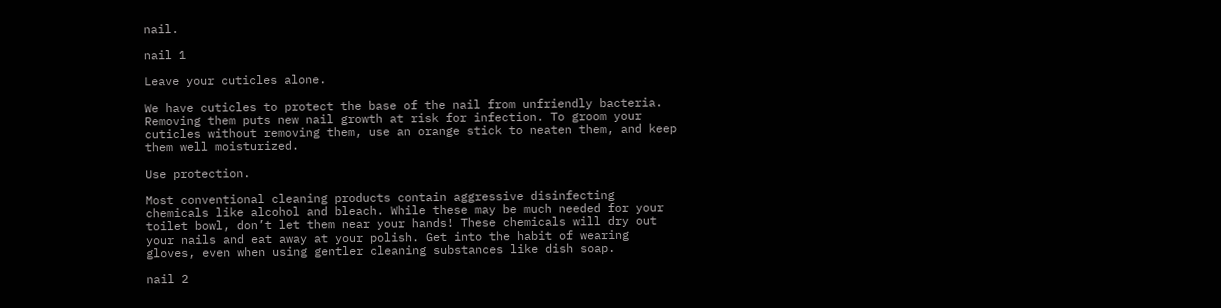nail.

nail 1

Leave your cuticles alone.

We have cuticles to protect the base of the nail from unfriendly bacteria. Removing them puts new nail growth at risk for infection. To groom your cuticles without removing them, use an orange stick to neaten them, and keep them well moisturized.

Use protection.

Most conventional cleaning products contain aggressive disinfecting chemicals like alcohol and bleach. While these may be much needed for your toilet bowl, don’t let them near your hands! These chemicals will dry out your nails and eat away at your polish. Get into the habit of wearing gloves, even when using gentler cleaning substances like dish soap.

nail 2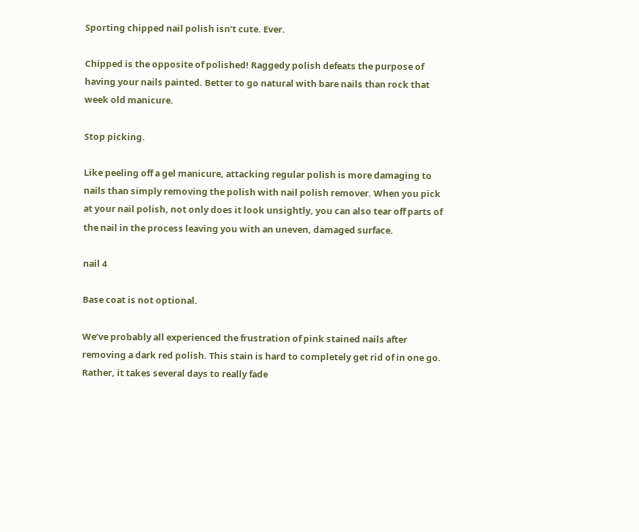Sporting chipped nail polish isn’t cute. Ever.

Chipped is the opposite of polished! Raggedy polish defeats the purpose of having your nails painted. Better to go natural with bare nails than rock that week old manicure.

Stop picking.

Like peeling off a gel manicure, attacking regular polish is more damaging to nails than simply removing the polish with nail polish remover. When you pick at your nail polish, not only does it look unsightly, you can also tear off parts of the nail in the process leaving you with an uneven, damaged surface.

nail 4

Base coat is not optional.

We’ve probably all experienced the frustration of pink stained nails after removing a dark red polish. This stain is hard to completely get rid of in one go. Rather, it takes several days to really fade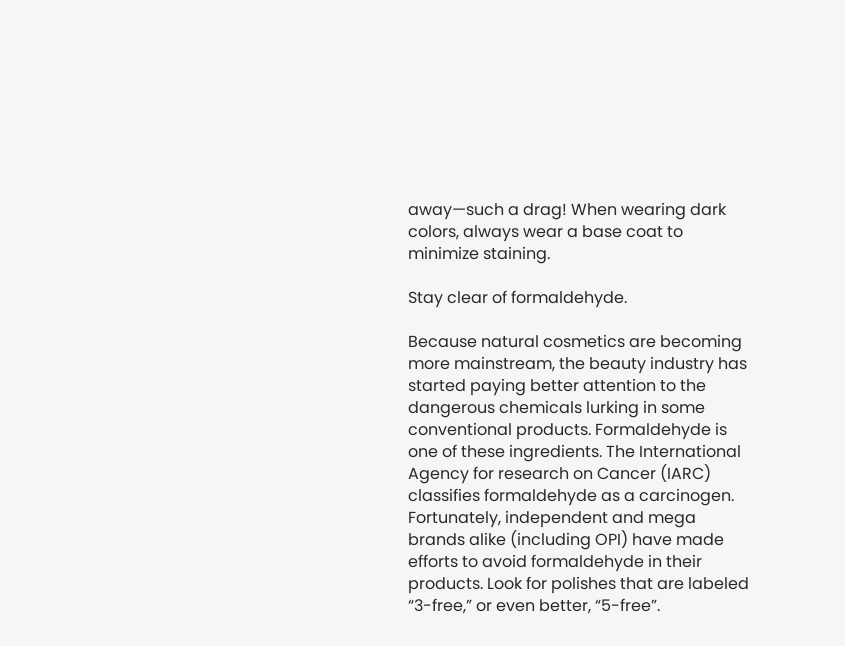away—such a drag! When wearing dark colors, always wear a base coat to minimize staining.

Stay clear of formaldehyde.

Because natural cosmetics are becoming more mainstream, the beauty industry has started paying better attention to the dangerous chemicals lurking in some conventional products. Formaldehyde is one of these ingredients. The International Agency for research on Cancer (IARC) classifies formaldehyde as a carcinogen. Fortunately, independent and mega brands alike (including OPI) have made efforts to avoid formaldehyde in their products. Look for polishes that are labeled “3-free,” or even better, “5-free”.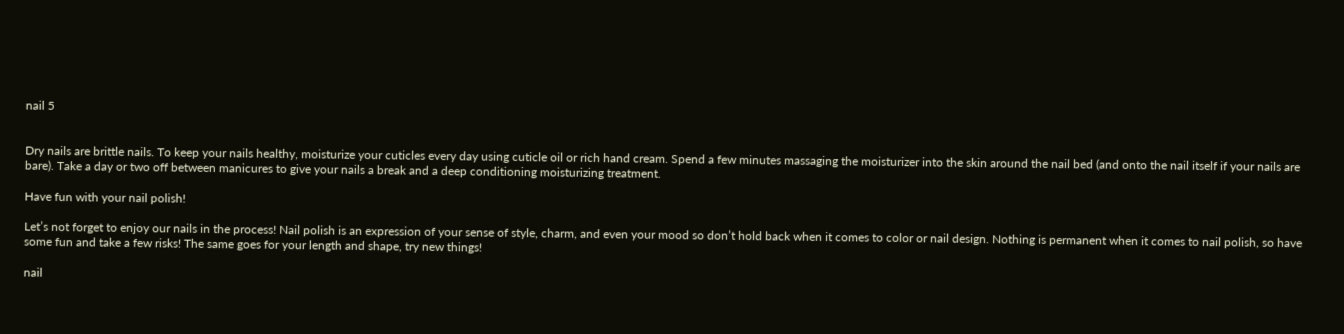nail 5


Dry nails are brittle nails. To keep your nails healthy, moisturize your cuticles every day using cuticle oil or rich hand cream. Spend a few minutes massaging the moisturizer into the skin around the nail bed (and onto the nail itself if your nails are bare). Take a day or two off between manicures to give your nails a break and a deep conditioning moisturizing treatment.

Have fun with your nail polish!

Let’s not forget to enjoy our nails in the process! Nail polish is an expression of your sense of style, charm, and even your mood so don’t hold back when it comes to color or nail design. Nothing is permanent when it comes to nail polish, so have some fun and take a few risks! The same goes for your length and shape, try new things!

nail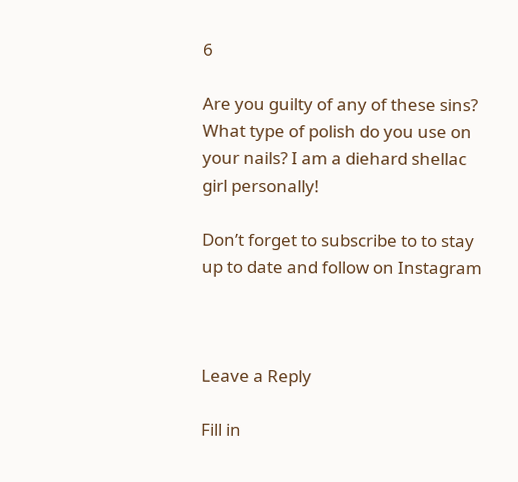6

Are you guilty of any of these sins? What type of polish do you use on your nails? I am a diehard shellac girl personally!

Don’t forget to subscribe to to stay up to date and follow on Instagram



Leave a Reply

Fill in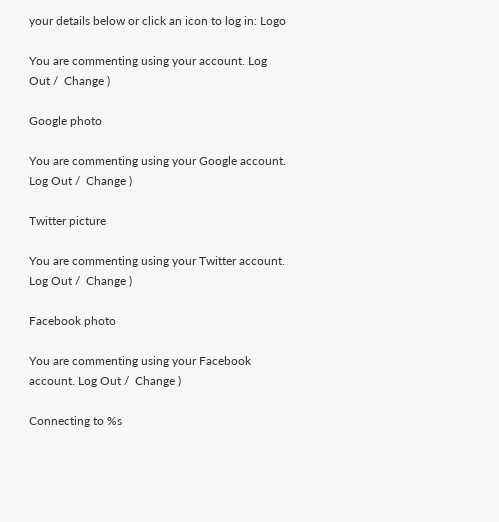your details below or click an icon to log in: Logo

You are commenting using your account. Log Out /  Change )

Google photo

You are commenting using your Google account. Log Out /  Change )

Twitter picture

You are commenting using your Twitter account. Log Out /  Change )

Facebook photo

You are commenting using your Facebook account. Log Out /  Change )

Connecting to %s